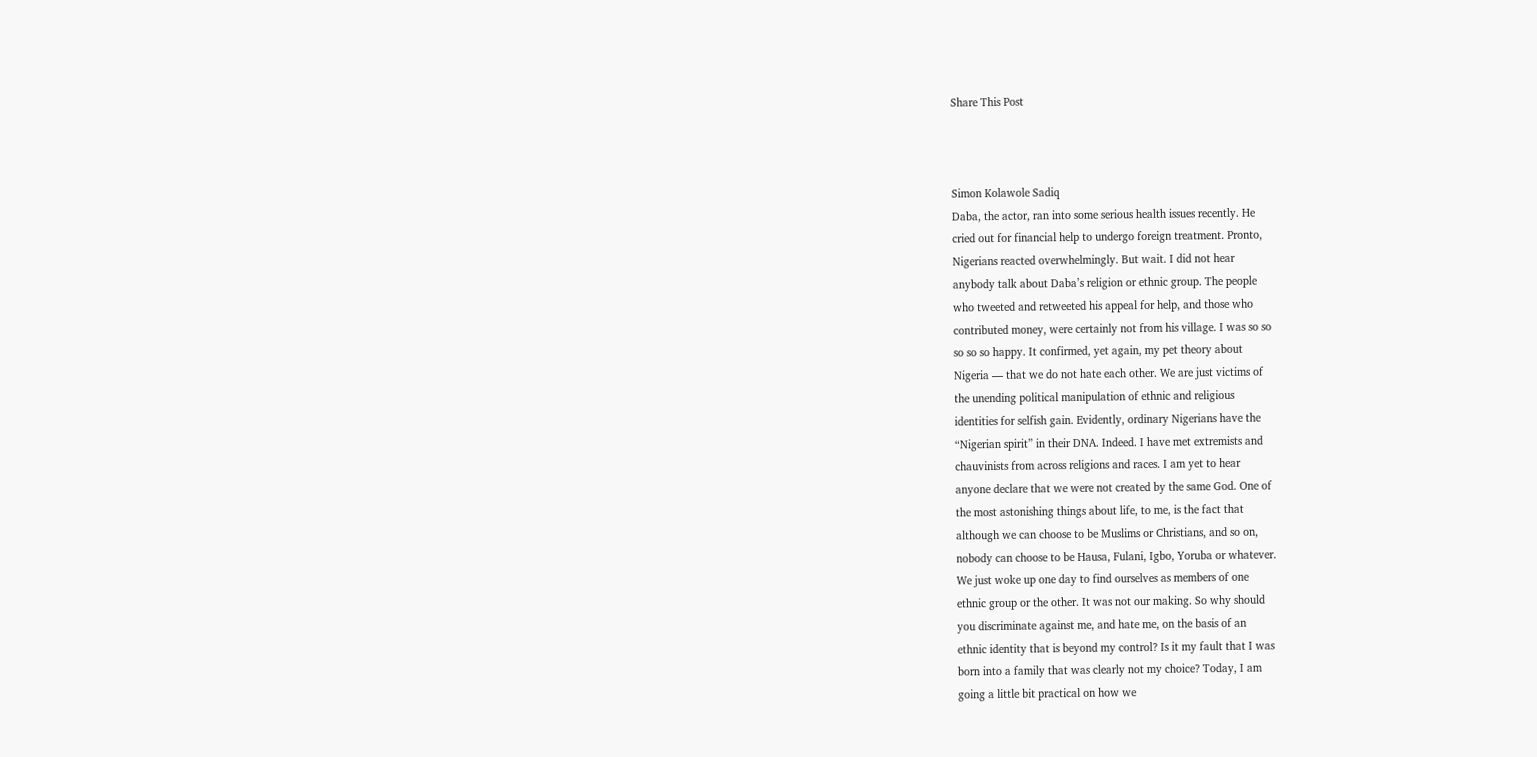Share This Post



Simon Kolawole Sadiq
Daba, the actor, ran into some serious health issues recently. He
cried out for financial help to undergo foreign treatment. Pronto,
Nigerians reacted overwhelmingly. But wait. I did not hear
anybody talk about Daba’s religion or ethnic group. The people
who tweeted and retweeted his appeal for help, and those who
contributed money, were certainly not from his village. I was so so
so so so happy. It confirmed, yet again, my pet theory about
Nigeria — that we do not hate each other. We are just victims of
the unending political manipulation of ethnic and religious
identities for selfish gain. Evidently, ordinary Nigerians have the
“Nigerian spirit” in their DNA. Indeed. I have met extremists and
chauvinists from across religions and races. I am yet to hear
anyone declare that we were not created by the same God. One of
the most astonishing things about life, to me, is the fact that
although we can choose to be Muslims or Christians, and so on,
nobody can choose to be Hausa, Fulani, Igbo, Yoruba or whatever.
We just woke up one day to find ourselves as members of one
ethnic group or the other. It was not our making. So why should
you discriminate against me, and hate me, on the basis of an
ethnic identity that is beyond my control? Is it my fault that I was
born into a family that was clearly not my choice? Today, I am
going a little bit practical on how we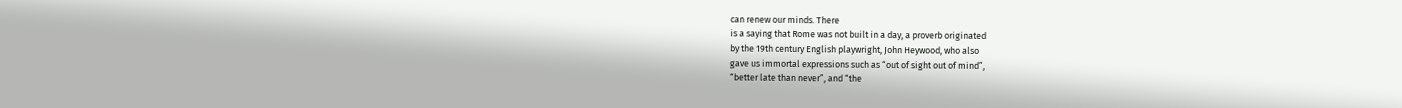can renew our minds. There
is a saying that Rome was not built in a day, a proverb originated
by the 19th century English playwright, John Heywood, who also
gave us immortal expressions such as “out of sight out of mind”,
“better late than never”, and “the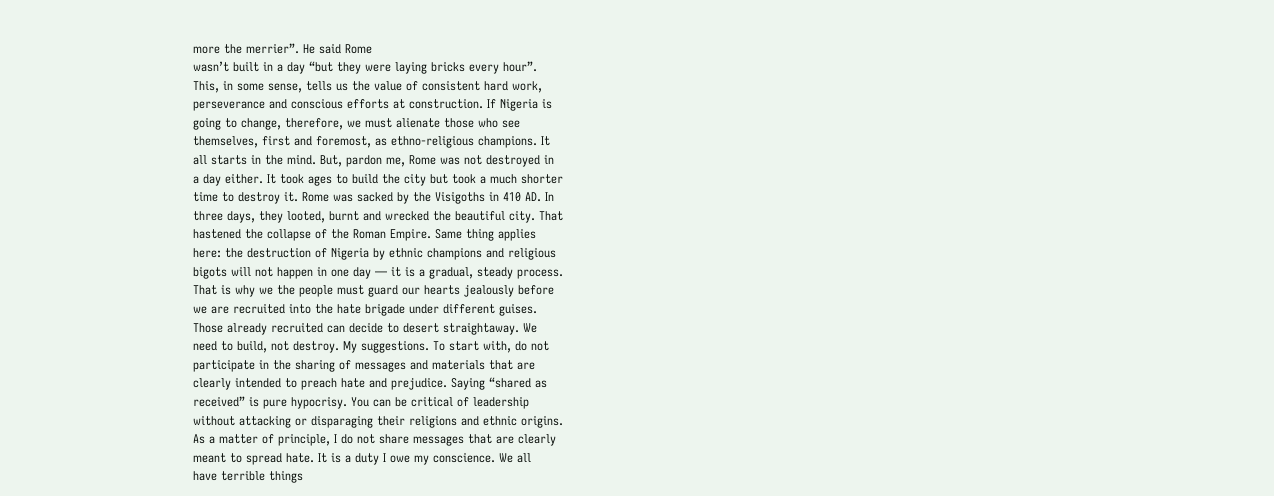more the merrier”. He said Rome
wasn’t built in a day “but they were laying bricks every hour”.
This, in some sense, tells us the value of consistent hard work,
perseverance and conscious efforts at construction. If Nigeria is
going to change, therefore, we must alienate those who see
themselves, first and foremost, as ethno-religious champions. It
all starts in the mind. But, pardon me, Rome was not destroyed in
a day either. It took ages to build the city but took a much shorter
time to destroy it. Rome was sacked by the Visigoths in 410 AD. In
three days, they looted, burnt and wrecked the beautiful city. That
hastened the collapse of the Roman Empire. Same thing applies
here: the destruction of Nigeria by ethnic champions and religious
bigots will not happen in one day — it is a gradual, steady process.
That is why we the people must guard our hearts jealously before
we are recruited into the hate brigade under different guises.
Those already recruited can decide to desert straightaway. We
need to build, not destroy. My suggestions. To start with, do not
participate in the sharing of messages and materials that are
clearly intended to preach hate and prejudice. Saying “shared as
received” is pure hypocrisy. You can be critical of leadership
without attacking or disparaging their religions and ethnic origins.
As a matter of principle, I do not share messages that are clearly
meant to spread hate. It is a duty I owe my conscience. We all
have terrible things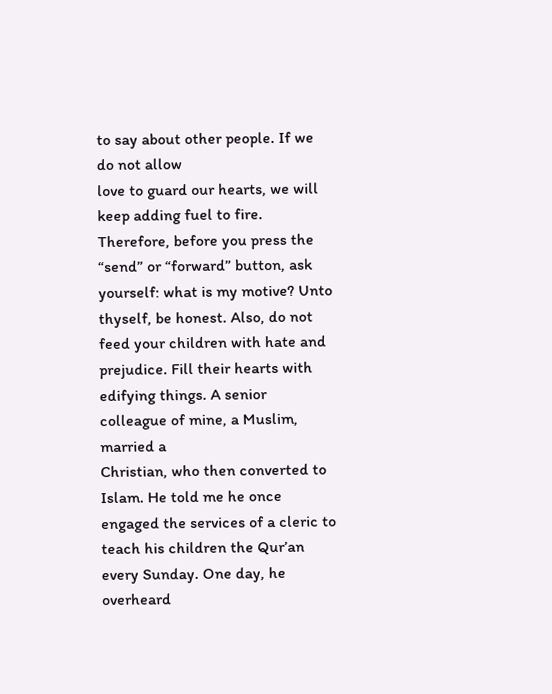to say about other people. If we do not allow
love to guard our hearts, we will keep adding fuel to fire.
Therefore, before you press the “send” or “forward” button, ask
yourself: what is my motive? Unto thyself, be honest. Also, do not
feed your children with hate and prejudice. Fill their hearts with
edifying things. A senior colleague of mine, a Muslim, married a
Christian, who then converted to Islam. He told me he once
engaged the services of a cleric to teach his children the Qur’an
every Sunday. One day, he overheard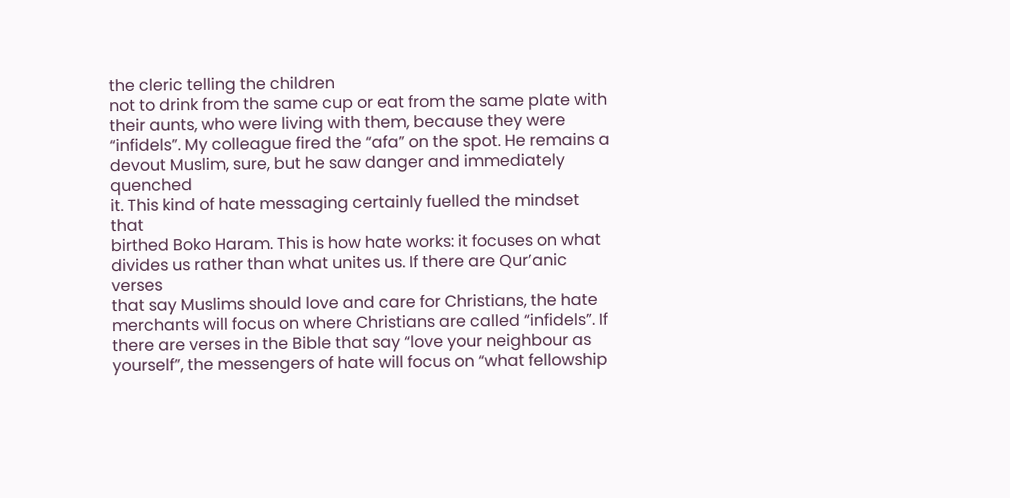the cleric telling the children
not to drink from the same cup or eat from the same plate with
their aunts, who were living with them, because they were
“infidels”. My colleague fired the “afa” on the spot. He remains a
devout Muslim, sure, but he saw danger and immediately quenched
it. This kind of hate messaging certainly fuelled the mindset that
birthed Boko Haram. This is how hate works: it focuses on what
divides us rather than what unites us. If there are Qur’anic verses
that say Muslims should love and care for Christians, the hate
merchants will focus on where Christians are called “infidels”. If
there are verses in the Bible that say “love your neighbour as
yourself”, the messengers of hate will focus on “what fellowship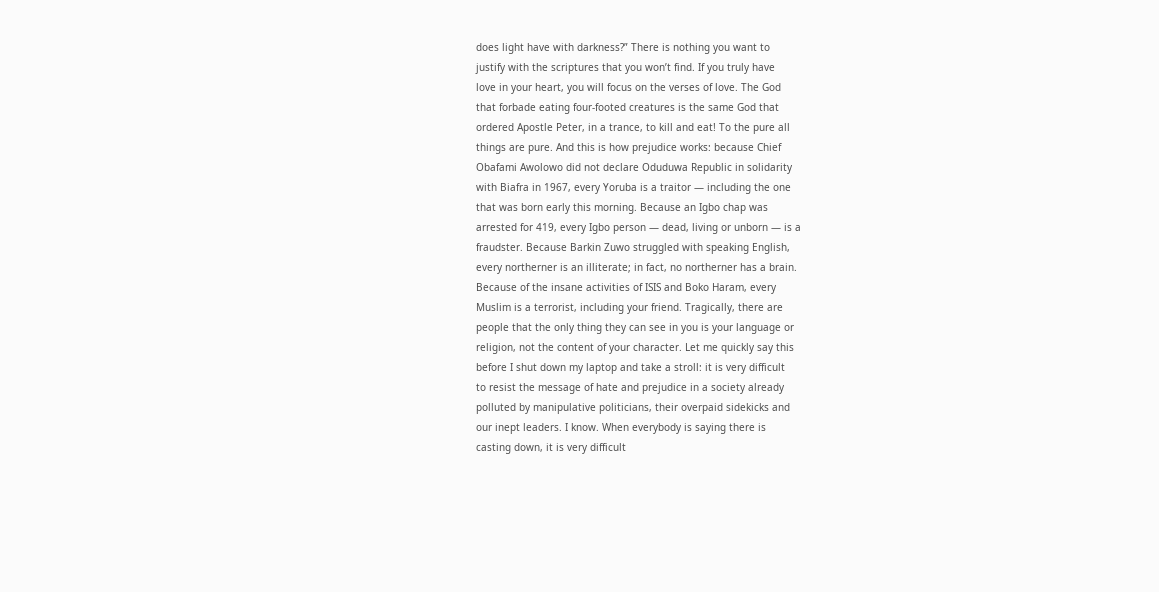does light have with darkness?” There is nothing you want to
justify with the scriptures that you won’t find. If you truly have
love in your heart, you will focus on the verses of love. The God
that forbade eating four-footed creatures is the same God that
ordered Apostle Peter, in a trance, to kill and eat! To the pure all
things are pure. And this is how prejudice works: because Chief
Obafami Awolowo did not declare Oduduwa Republic in solidarity
with Biafra in 1967, every Yoruba is a traitor — including the one
that was born early this morning. Because an Igbo chap was
arrested for 419, every Igbo person — dead, living or unborn — is a
fraudster. Because Barkin Zuwo struggled with speaking English,
every northerner is an illiterate; in fact, no northerner has a brain.
Because of the insane activities of ISIS and Boko Haram, every
Muslim is a terrorist, including your friend. Tragically, there are
people that the only thing they can see in you is your language or
religion, not the content of your character. Let me quickly say this
before I shut down my laptop and take a stroll: it is very difficult
to resist the message of hate and prejudice in a society already
polluted by manipulative politicians, their overpaid sidekicks and
our inept leaders. I know. When everybody is saying there is
casting down, it is very difficult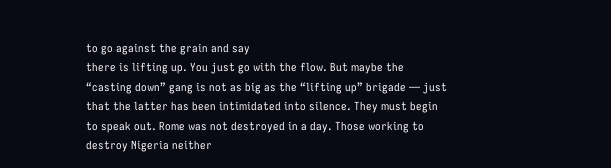to go against the grain and say
there is lifting up. You just go with the flow. But maybe the
“casting down” gang is not as big as the “lifting up” brigade — just
that the latter has been intimidated into silence. They must begin
to speak out. Rome was not destroyed in a day. Those working to
destroy Nigeria neither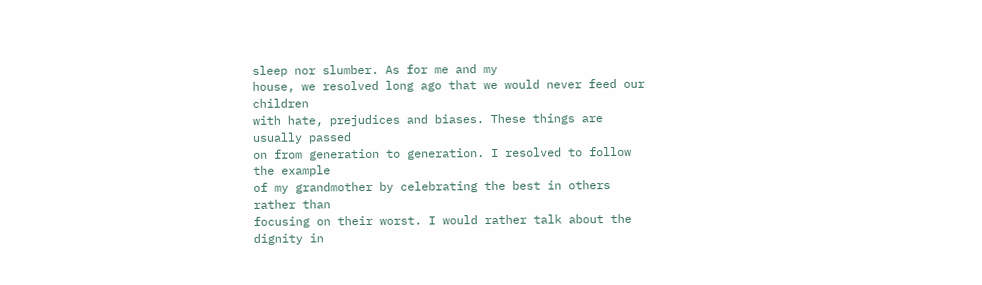sleep nor slumber. As for me and my
house, we resolved long ago that we would never feed our children
with hate, prejudices and biases. These things are usually passed
on from generation to generation. I resolved to follow the example
of my grandmother by celebrating the best in others rather than
focusing on their worst. I would rather talk about the dignity in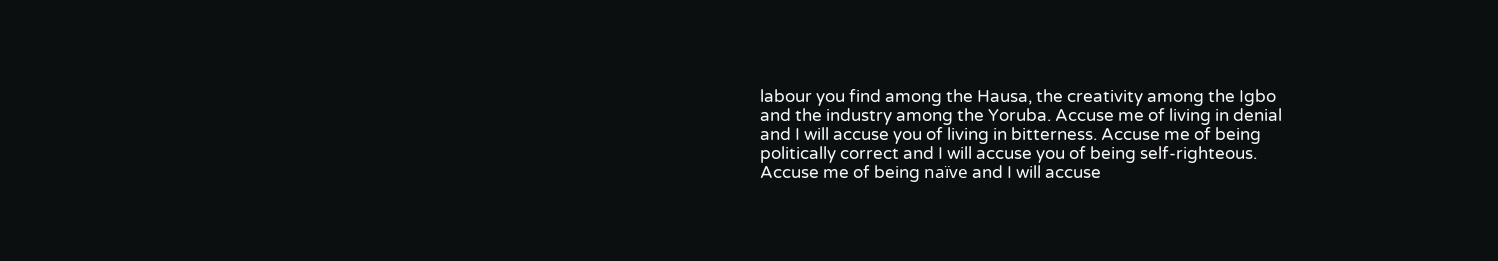labour you find among the Hausa, the creativity among the Igbo
and the industry among the Yoruba. Accuse me of living in denial
and I will accuse you of living in bitterness. Accuse me of being
politically correct and I will accuse you of being self-righteous.
Accuse me of being naïve and I will accuse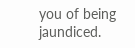you of being jaundiced.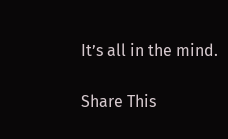It’s all in the mind.

Share This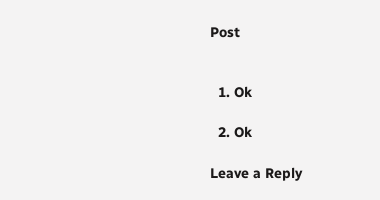Post


  1. Ok

  2. Ok

Leave a Reply